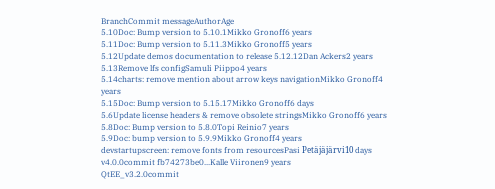BranchCommit messageAuthorAge
5.10Doc: Bump version to 5.10.1Mikko Gronoff6 years
5.11Doc: Bump version to 5.11.3Mikko Gronoff5 years
5.12Update demos documentation to release 5.12.12Dan Ackers2 years
5.13Remove lfs configSamuli Piippo4 years
5.14charts: remove mention about arrow keys navigationMikko Gronoff4 years
5.15Doc: Bump version to 5.15.17Mikko Gronoff6 days
5.6Update license headers & remove obsolete stringsMikko Gronoff6 years
5.8Doc: Bump version to 5.8.0Topi Reinio7 years
5.9Doc: bump version to 5.9.9Mikko Gronoff4 years
devstartupscreen: remove fonts from resourcesPasi Petäjäjärvi10 days
v4.0.0commit fb74273be0...Kalle Viironen9 years
QtEE_v3.2.0commit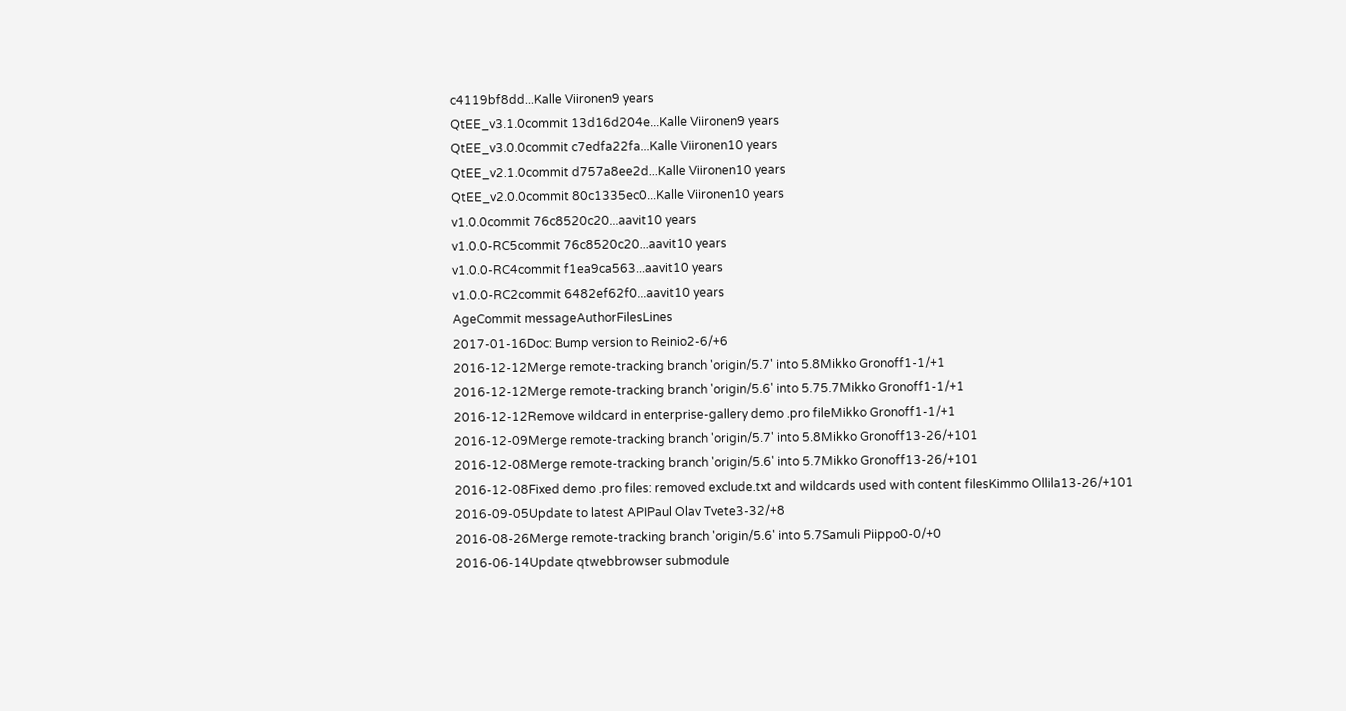c4119bf8dd...Kalle Viironen9 years
QtEE_v3.1.0commit 13d16d204e...Kalle Viironen9 years
QtEE_v3.0.0commit c7edfa22fa...Kalle Viironen10 years
QtEE_v2.1.0commit d757a8ee2d...Kalle Viironen10 years
QtEE_v2.0.0commit 80c1335ec0...Kalle Viironen10 years
v1.0.0commit 76c8520c20...aavit10 years
v1.0.0-RC5commit 76c8520c20...aavit10 years
v1.0.0-RC4commit f1ea9ca563...aavit10 years
v1.0.0-RC2commit 6482ef62f0...aavit10 years
AgeCommit messageAuthorFilesLines
2017-01-16Doc: Bump version to Reinio2-6/+6
2016-12-12Merge remote-tracking branch 'origin/5.7' into 5.8Mikko Gronoff1-1/+1
2016-12-12Merge remote-tracking branch 'origin/5.6' into 5.75.7Mikko Gronoff1-1/+1
2016-12-12Remove wildcard in enterprise-gallery demo .pro fileMikko Gronoff1-1/+1
2016-12-09Merge remote-tracking branch 'origin/5.7' into 5.8Mikko Gronoff13-26/+101
2016-12-08Merge remote-tracking branch 'origin/5.6' into 5.7Mikko Gronoff13-26/+101
2016-12-08Fixed demo .pro files: removed exclude.txt and wildcards used with content filesKimmo Ollila13-26/+101
2016-09-05Update to latest APIPaul Olav Tvete3-32/+8
2016-08-26Merge remote-tracking branch 'origin/5.6' into 5.7Samuli Piippo0-0/+0
2016-06-14Update qtwebbrowser submodule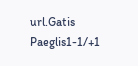url.Gatis Paeglis1-1/+1